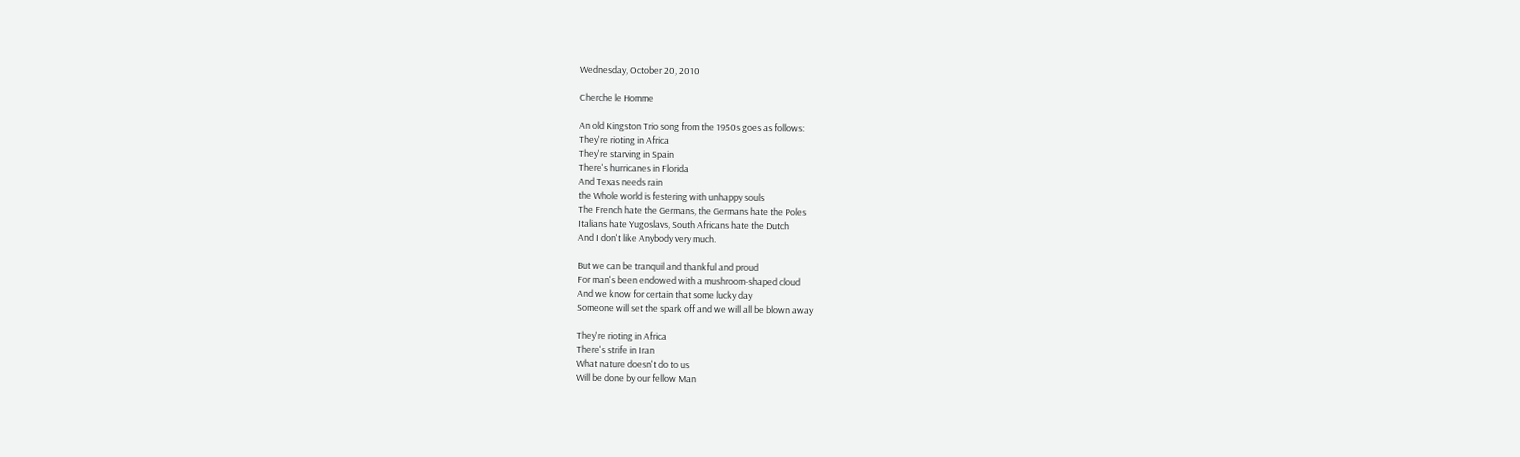Wednesday, October 20, 2010

Cherche le Homme

An old Kingston Trio song from the 1950s goes as follows:
They're rioting in Africa
They're starving in Spain
There's hurricanes in Florida
And Texas needs rain
the Whole world is festering with unhappy souls
The French hate the Germans, the Germans hate the Poles
Italians hate Yugoslavs, South Africans hate the Dutch
And I don't like Anybody very much.

But we can be tranquil and thankful and proud
For man's been endowed with a mushroom-shaped cloud
And we know for certain that some lucky day
Someone will set the spark off and we will all be blown away

They're rioting in Africa
There's strife in Iran
What nature doesn't do to us
Will be done by our fellow Man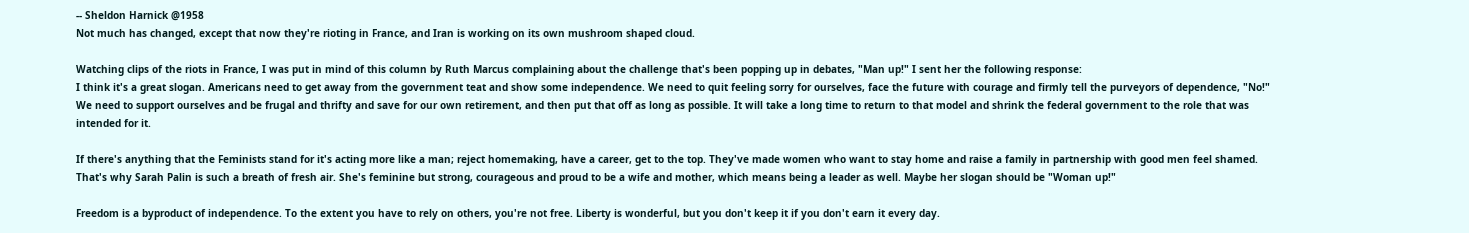-- Sheldon Harnick @1958
Not much has changed, except that now they're rioting in France, and Iran is working on its own mushroom shaped cloud.

Watching clips of the riots in France, I was put in mind of this column by Ruth Marcus complaining about the challenge that's been popping up in debates, "Man up!" I sent her the following response:
I think it's a great slogan. Americans need to get away from the government teat and show some independence. We need to quit feeling sorry for ourselves, face the future with courage and firmly tell the purveyors of dependence, "No!" We need to support ourselves and be frugal and thrifty and save for our own retirement, and then put that off as long as possible. It will take a long time to return to that model and shrink the federal government to the role that was intended for it.

If there's anything that the Feminists stand for it's acting more like a man; reject homemaking, have a career, get to the top. They've made women who want to stay home and raise a family in partnership with good men feel shamed. That's why Sarah Palin is such a breath of fresh air. She's feminine but strong, courageous and proud to be a wife and mother, which means being a leader as well. Maybe her slogan should be "Woman up!"

Freedom is a byproduct of independence. To the extent you have to rely on others, you're not free. Liberty is wonderful, but you don't keep it if you don't earn it every day.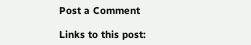Post a Comment

Links to this post: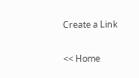Create a Link

<< Home